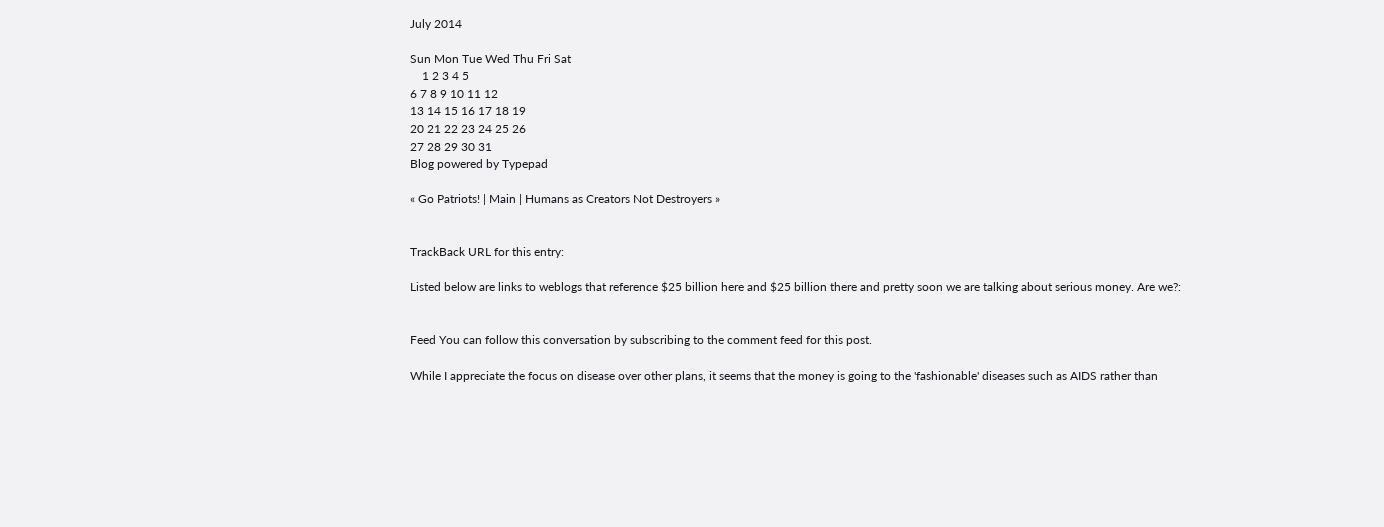July 2014

Sun Mon Tue Wed Thu Fri Sat
    1 2 3 4 5
6 7 8 9 10 11 12
13 14 15 16 17 18 19
20 21 22 23 24 25 26
27 28 29 30 31
Blog powered by Typepad

« Go Patriots! | Main | Humans as Creators Not Destroyers »


TrackBack URL for this entry:

Listed below are links to weblogs that reference $25 billion here and $25 billion there and pretty soon we are talking about serious money. Are we?:


Feed You can follow this conversation by subscribing to the comment feed for this post.

While I appreciate the focus on disease over other plans, it seems that the money is going to the 'fashionable' diseases such as AIDS rather than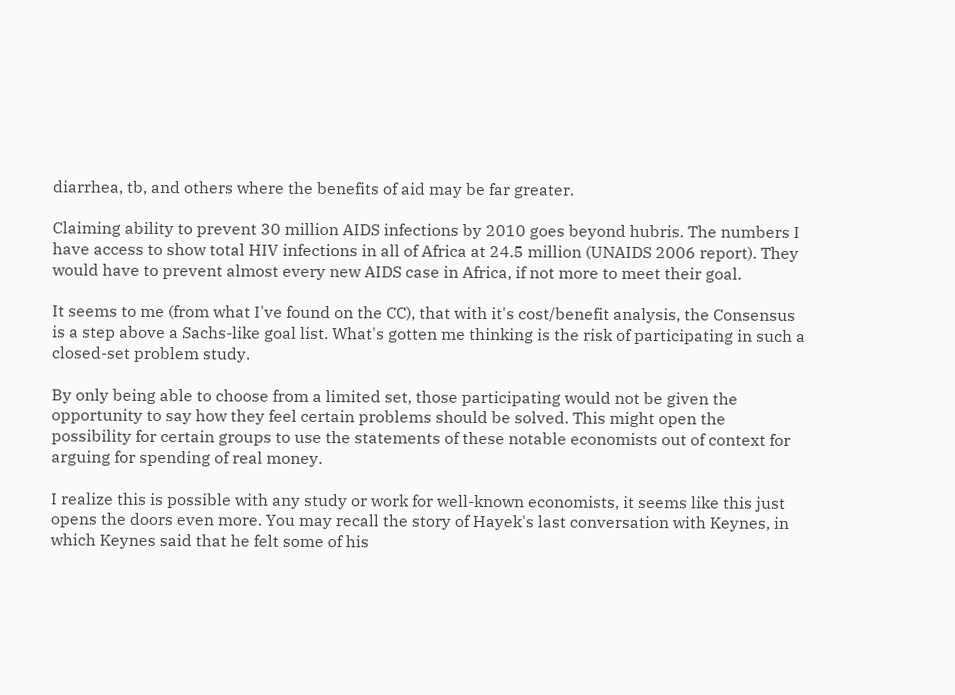diarrhea, tb, and others where the benefits of aid may be far greater.

Claiming ability to prevent 30 million AIDS infections by 2010 goes beyond hubris. The numbers I have access to show total HIV infections in all of Africa at 24.5 million (UNAIDS 2006 report). They would have to prevent almost every new AIDS case in Africa, if not more to meet their goal.

It seems to me (from what I've found on the CC), that with it's cost/benefit analysis, the Consensus is a step above a Sachs-like goal list. What's gotten me thinking is the risk of participating in such a closed-set problem study.

By only being able to choose from a limited set, those participating would not be given the opportunity to say how they feel certain problems should be solved. This might open the possibility for certain groups to use the statements of these notable economists out of context for arguing for spending of real money.

I realize this is possible with any study or work for well-known economists, it seems like this just opens the doors even more. You may recall the story of Hayek's last conversation with Keynes, in which Keynes said that he felt some of his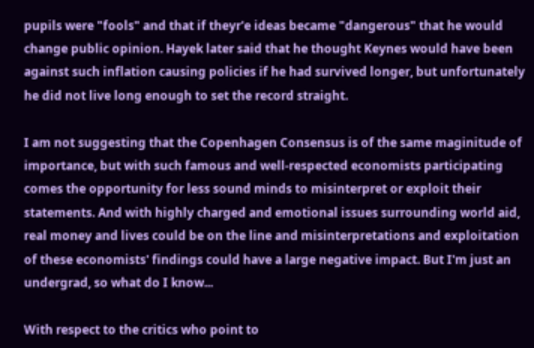pupils were "fools" and that if theyr'e ideas became "dangerous" that he would change public opinion. Hayek later said that he thought Keynes would have been against such inflation causing policies if he had survived longer, but unfortunately he did not live long enough to set the record straight.

I am not suggesting that the Copenhagen Consensus is of the same maginitude of importance, but with such famous and well-respected economists participating comes the opportunity for less sound minds to misinterpret or exploit their statements. And with highly charged and emotional issues surrounding world aid, real money and lives could be on the line and misinterpretations and exploitation of these economists' findings could have a large negative impact. But I'm just an undergrad, so what do I know...

With respect to the critics who point to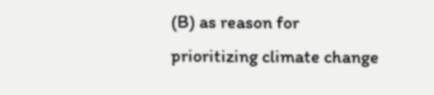(B) as reason for prioritizing climate change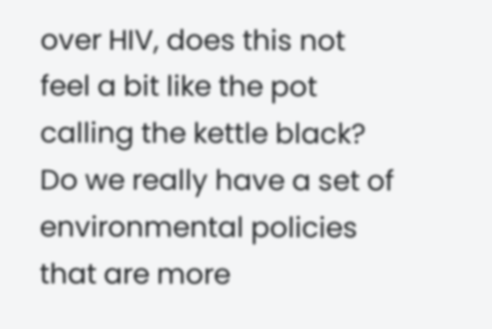over HIV, does this not feel a bit like the pot calling the kettle black? Do we really have a set of environmental policies that are more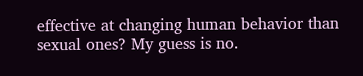effective at changing human behavior than sexual ones? My guess is no.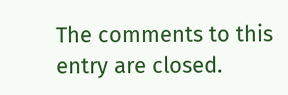The comments to this entry are closed.